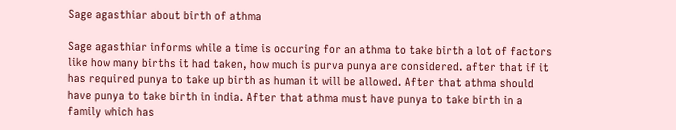Sage agasthiar about birth of athma

Sage agasthiar informs while a time is occuring for an athma to take birth a lot of factors like how many births it had taken, how much is purva punya are considered. after that if it has required punya to take up birth as human it will be allowed. After that athma should have punya to take birth in india. After that athma must have punya to take birth in a family which has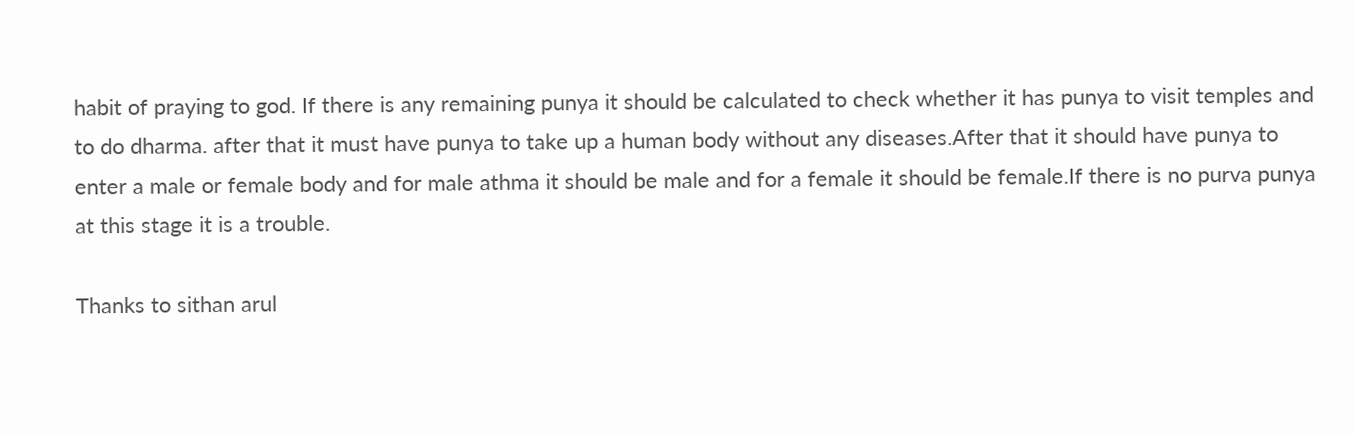habit of praying to god. If there is any remaining punya it should be calculated to check whether it has punya to visit temples and to do dharma. after that it must have punya to take up a human body without any diseases.After that it should have punya to enter a male or female body and for male athma it should be male and for a female it should be female.If there is no purva punya at this stage it is a trouble.

Thanks to sithan arul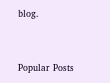blog.


Popular Posts